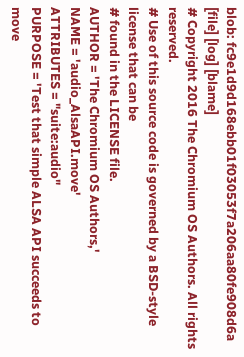blob: fc9e1d9d168ebb01f03053f7a206aa80fe908d6a [file] [log] [blame]
# Copyright 2016 The Chromium OS Authors. All rights reserved.
# Use of this source code is governed by a BSD-style license that can be
# found in the LICENSE file.
AUTHOR = 'The Chromium OS Authors,'
NAME = 'audio_AlsaAPI.move'
ATTRIBUTES = "suite:audio"
PURPOSE = 'Test that simple ALSA API succeeds to move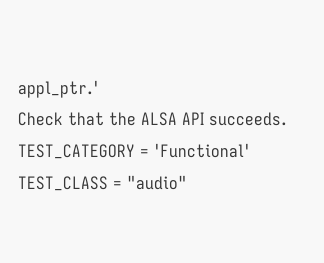appl_ptr.'
Check that the ALSA API succeeds.
TEST_CATEGORY = 'Functional'
TEST_CLASS = "audio"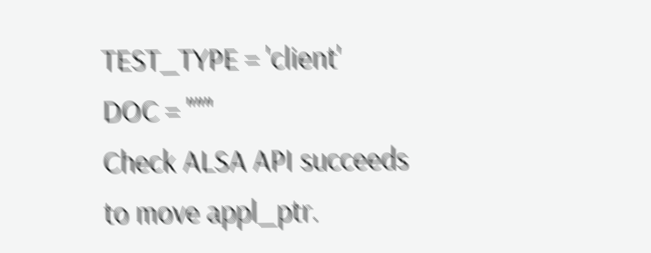TEST_TYPE = 'client'
DOC = """
Check ALSA API succeeds to move appl_ptr.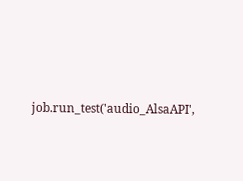job.run_test('audio_AlsaAPI',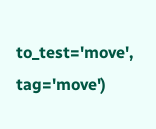to_test='move', tag='move')